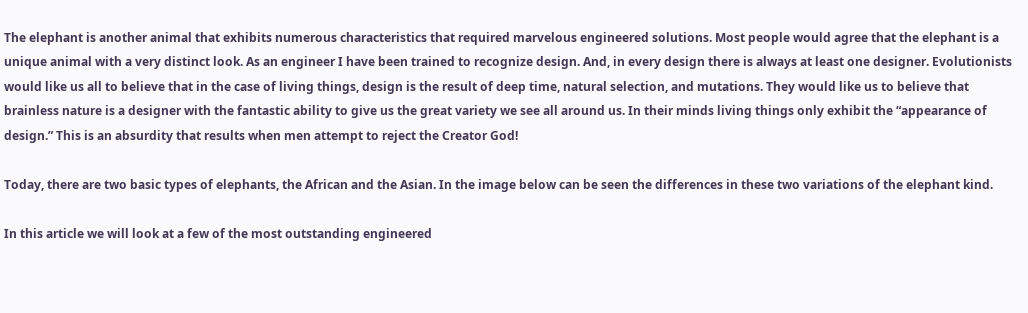The elephant is another animal that exhibits numerous characteristics that required marvelous engineered solutions. Most people would agree that the elephant is a unique animal with a very distinct look. As an engineer I have been trained to recognize design. And, in every design there is always at least one designer. Evolutionists would like us all to believe that in the case of living things, design is the result of deep time, natural selection, and mutations. They would like us to believe that brainless nature is a designer with the fantastic ability to give us the great variety we see all around us. In their minds living things only exhibit the “appearance of design.” This is an absurdity that results when men attempt to reject the Creator God!

Today, there are two basic types of elephants, the African and the Asian. In the image below can be seen the differences in these two variations of the elephant kind.

In this article we will look at a few of the most outstanding engineered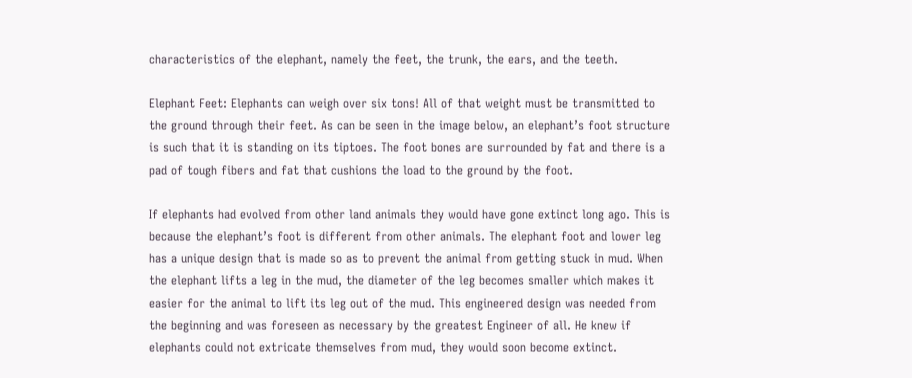characteristics of the elephant, namely the feet, the trunk, the ears, and the teeth.

Elephant Feet: Elephants can weigh over six tons! All of that weight must be transmitted to the ground through their feet. As can be seen in the image below, an elephant’s foot structure is such that it is standing on its tiptoes. The foot bones are surrounded by fat and there is a pad of tough fibers and fat that cushions the load to the ground by the foot.

If elephants had evolved from other land animals they would have gone extinct long ago. This is because the elephant’s foot is different from other animals. The elephant foot and lower leg has a unique design that is made so as to prevent the animal from getting stuck in mud. When the elephant lifts a leg in the mud, the diameter of the leg becomes smaller which makes it easier for the animal to lift its leg out of the mud. This engineered design was needed from the beginning and was foreseen as necessary by the greatest Engineer of all. He knew if elephants could not extricate themselves from mud, they would soon become extinct.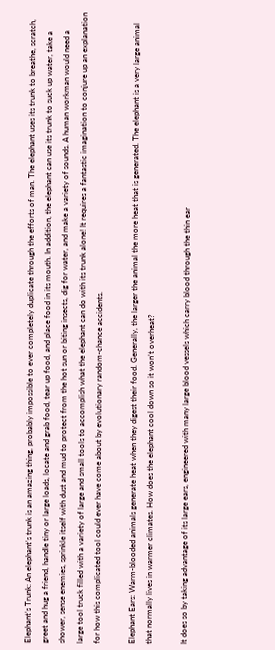Elephant’s Trunk: An elephant’s trunk is an amazing thing, probably impossible to ever completely duplicate through the efforts of man. The elephant uses its trunk to breathe, scratch, greet and hug a friend, handle tiny or large loads, locate and grab food, tear up food, and place food in its mouth. In addition, the elephant can use its trunk to suck up water, take a shower, sense enemies, sprinkle itself with dust and mud to protect from the hot sun or biting insects, dig for water, and make a variety of sounds. A human workman would need a large tool truck filled with a variety of large and small tools to accomplish what the elephant can do with its trunk alone! It requires a fantastic imagination to conjure up an explanation for how this complicated tool could ever have come about by evolutionary random-chance accidents.

Elephant Ears: Warm-blooded animals generate heat when they digest their food. Generally, the larger the animal the more heat that is generated. The elephant is a very large animal that normally lives in warmer climates. How does the elephant cool down so it won’t overheat?

It does so by taking advantage of its large ears, engineered with many large blood vessels which carry blood through the thin ear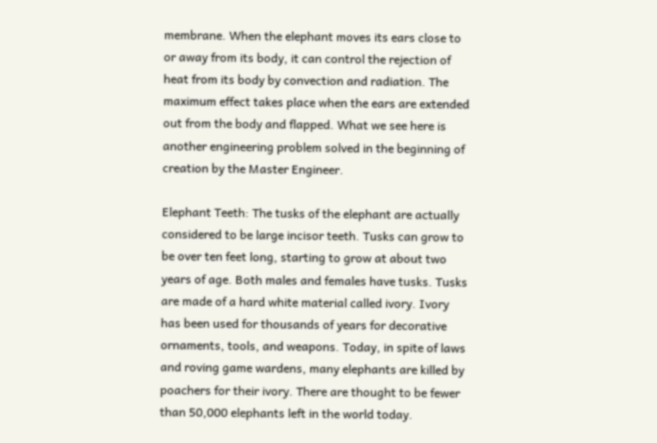membrane. When the elephant moves its ears close to or away from its body, it can control the rejection of heat from its body by convection and radiation. The maximum effect takes place when the ears are extended out from the body and flapped. What we see here is another engineering problem solved in the beginning of creation by the Master Engineer.

Elephant Teeth: The tusks of the elephant are actually considered to be large incisor teeth. Tusks can grow to be over ten feet long, starting to grow at about two years of age. Both males and females have tusks. Tusks are made of a hard white material called ivory. Ivory has been used for thousands of years for decorative ornaments, tools, and weapons. Today, in spite of laws and roving game wardens, many elephants are killed by poachers for their ivory. There are thought to be fewer than 50,000 elephants left in the world today.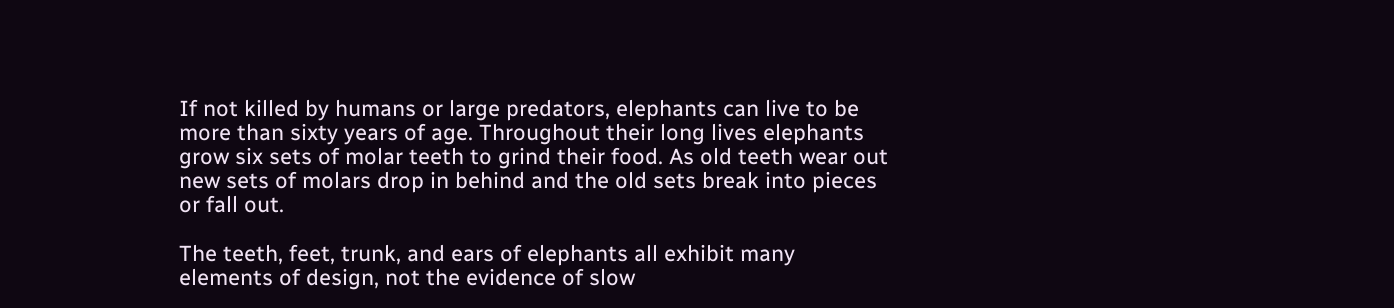If not killed by humans or large predators, elephants can live to be more than sixty years of age. Throughout their long lives elephants grow six sets of molar teeth to grind their food. As old teeth wear out new sets of molars drop in behind and the old sets break into pieces or fall out.

The teeth, feet, trunk, and ears of elephants all exhibit many elements of design, not the evidence of slow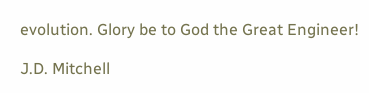evolution. Glory be to God the Great Engineer!

J.D. Mitchell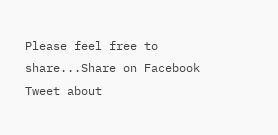Please feel free to share...Share on Facebook
Tweet about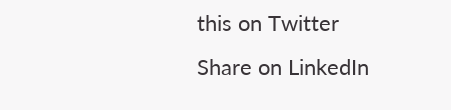this on Twitter
Share on LinkedIn